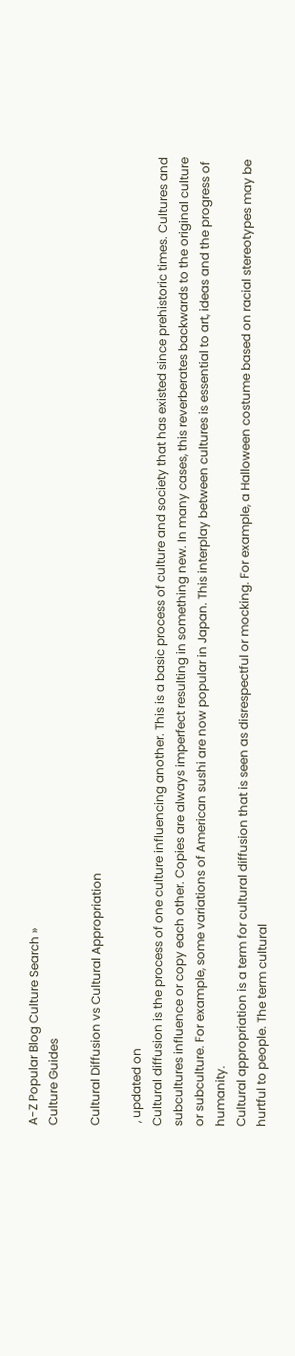A-Z Popular Blog Culture Search »
Culture Guides

Cultural Diffusion vs Cultural Appropriation

 , updated on
Cultural diffusion is the process of one culture influencing another. This is a basic process of culture and society that has existed since prehistoric times. Cultures and subcultures influence or copy each other. Copies are always imperfect resulting in something new. In many cases, this reverberates backwards to the original culture or subculture. For example, some variations of American sushi are now popular in Japan. This interplay between cultures is essential to art, ideas and the progress of humanity.
Cultural appropriation is a term for cultural diffusion that is seen as disrespectful or mocking. For example, a Halloween costume based on racial stereotypes may be hurtful to people. The term cultural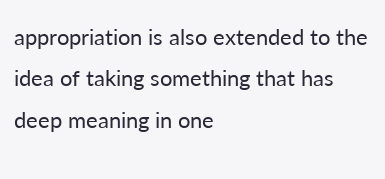appropriation is also extended to the idea of taking something that has deep meaning in one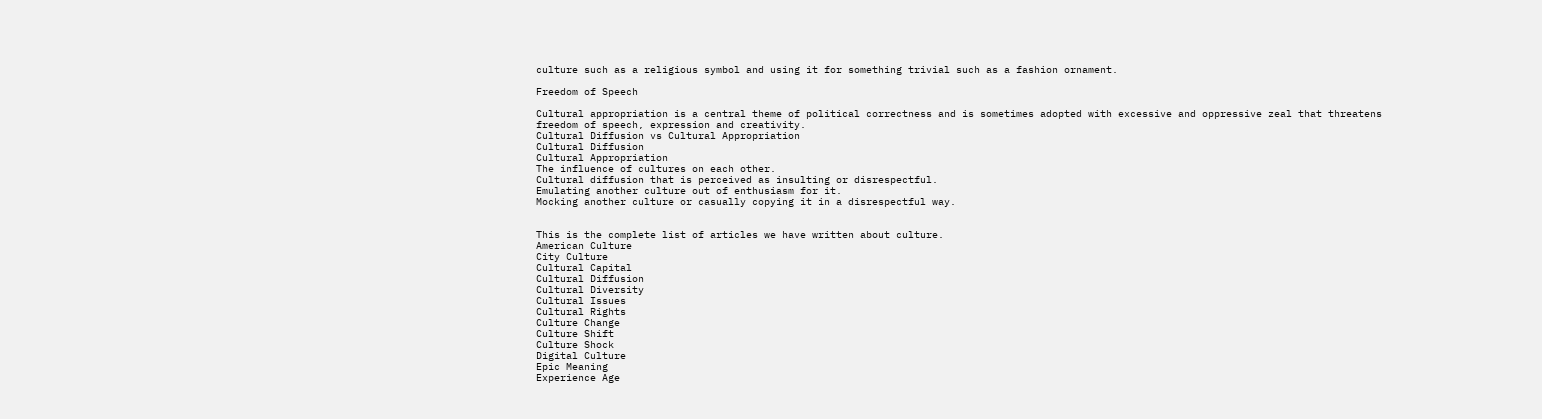culture such as a religious symbol and using it for something trivial such as a fashion ornament.

Freedom of Speech

Cultural appropriation is a central theme of political correctness and is sometimes adopted with excessive and oppressive zeal that threatens freedom of speech, expression and creativity.
Cultural Diffusion vs Cultural Appropriation
Cultural Diffusion
Cultural Appropriation
The influence of cultures on each other.
Cultural diffusion that is perceived as insulting or disrespectful.
Emulating another culture out of enthusiasm for it.
Mocking another culture or casually copying it in a disrespectful way.


This is the complete list of articles we have written about culture.
American Culture
City Culture
Cultural Capital
Cultural Diffusion
Cultural Diversity
Cultural Issues
Cultural Rights
Culture Change
Culture Shift
Culture Shock
Digital Culture
Epic Meaning
Experience Age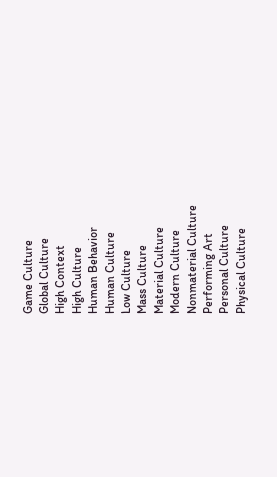Game Culture
Global Culture
High Context
High Culture
Human Behavior
Human Culture
Low Culture
Mass Culture
Material Culture
Modern Culture
Nonmaterial Culture
Performing Art
Personal Culture
Physical Culture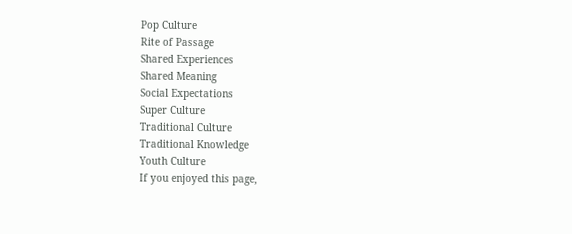Pop Culture
Rite of Passage
Shared Experiences
Shared Meaning
Social Expectations
Super Culture
Traditional Culture
Traditional Knowledge
Youth Culture
If you enjoyed this page,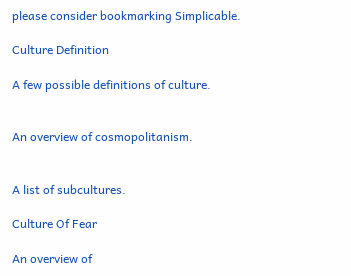please consider bookmarking Simplicable.

Culture Definition

A few possible definitions of culture.


An overview of cosmopolitanism.


A list of subcultures.

Culture Of Fear

An overview of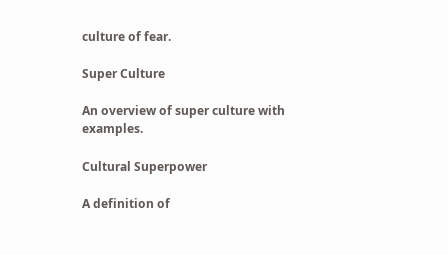culture of fear.

Super Culture

An overview of super culture with examples.

Cultural Superpower

A definition of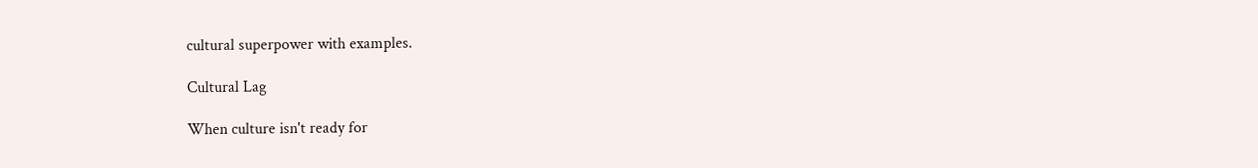cultural superpower with examples.

Cultural Lag

When culture isn't ready for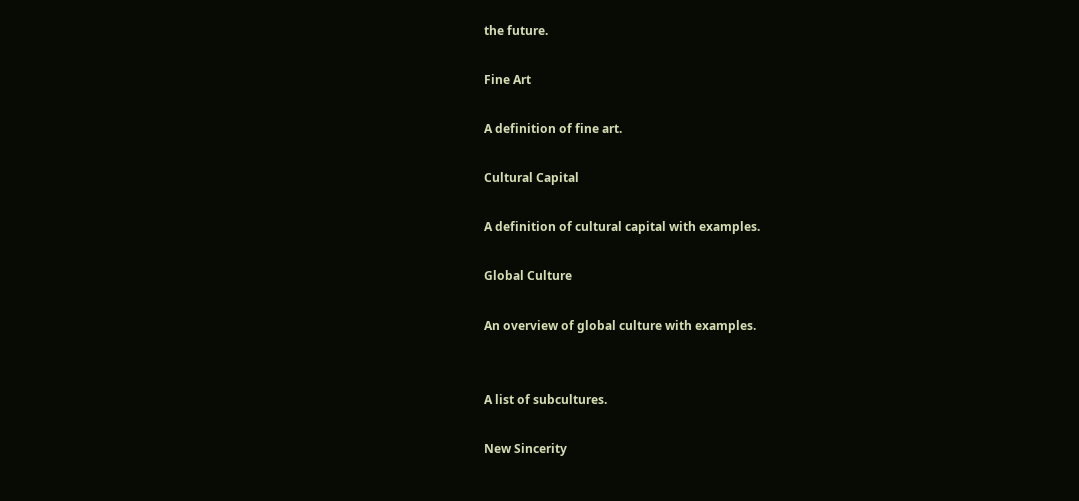the future.

Fine Art

A definition of fine art.

Cultural Capital

A definition of cultural capital with examples.

Global Culture

An overview of global culture with examples.


A list of subcultures.

New Sincerity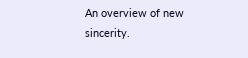An overview of new sincerity.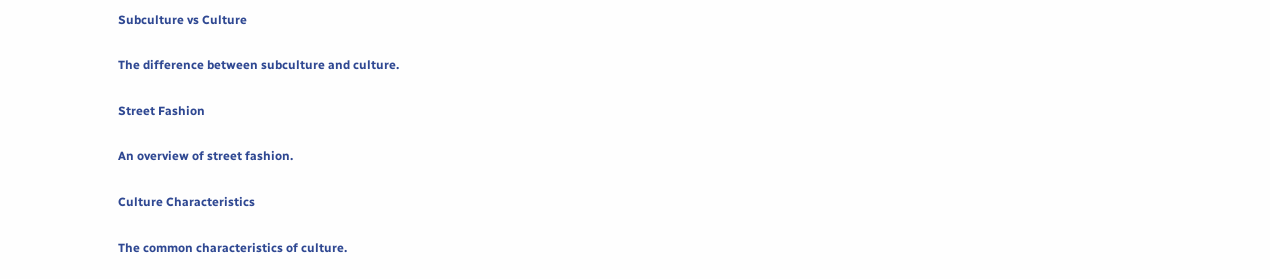Subculture vs Culture

The difference between subculture and culture.

Street Fashion

An overview of street fashion.

Culture Characteristics

The common characteristics of culture.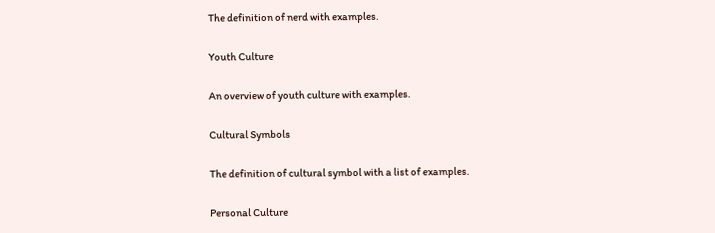The definition of nerd with examples.

Youth Culture

An overview of youth culture with examples.

Cultural Symbols

The definition of cultural symbol with a list of examples.

Personal Culture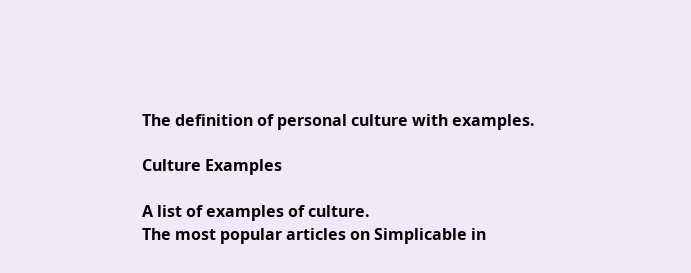The definition of personal culture with examples.

Culture Examples

A list of examples of culture.
The most popular articles on Simplicable in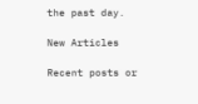the past day.

New Articles

Recent posts or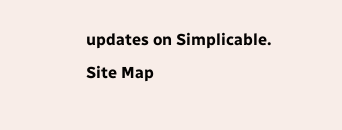updates on Simplicable.
Site Map